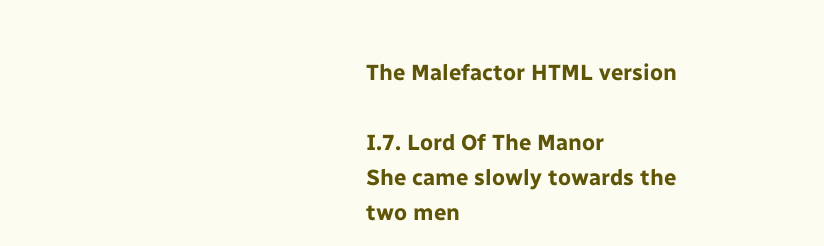The Malefactor HTML version

I.7. Lord Of The Manor
She came slowly towards the two men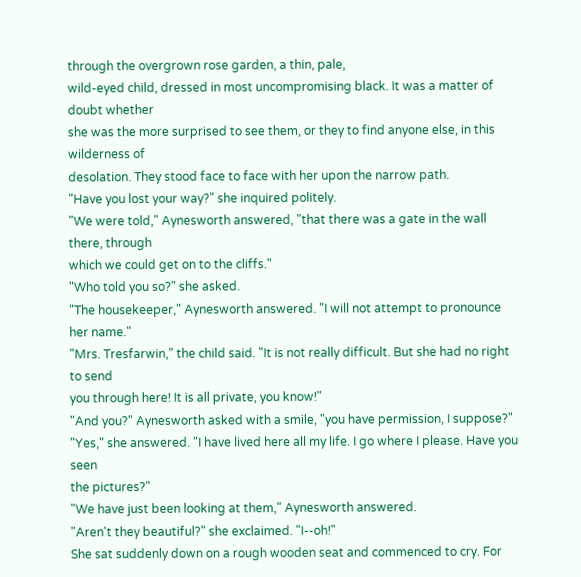through the overgrown rose garden, a thin, pale,
wild-eyed child, dressed in most uncompromising black. It was a matter of doubt whether
she was the more surprised to see them, or they to find anyone else, in this wilderness of
desolation. They stood face to face with her upon the narrow path.
"Have you lost your way?" she inquired politely.
"We were told," Aynesworth answered, "that there was a gate in the wall there, through
which we could get on to the cliffs."
"Who told you so?" she asked.
"The housekeeper," Aynesworth answered. "I will not attempt to pronounce her name."
"Mrs. Tresfarwin," the child said. "It is not really difficult. But she had no right to send
you through here! It is all private, you know!"
"And you?" Aynesworth asked with a smile, "you have permission, I suppose?"
"Yes," she answered. "I have lived here all my life. I go where I please. Have you seen
the pictures?"
"We have just been looking at them," Aynesworth answered.
"Aren't they beautiful?" she exclaimed. "I--oh!"
She sat suddenly down on a rough wooden seat and commenced to cry. For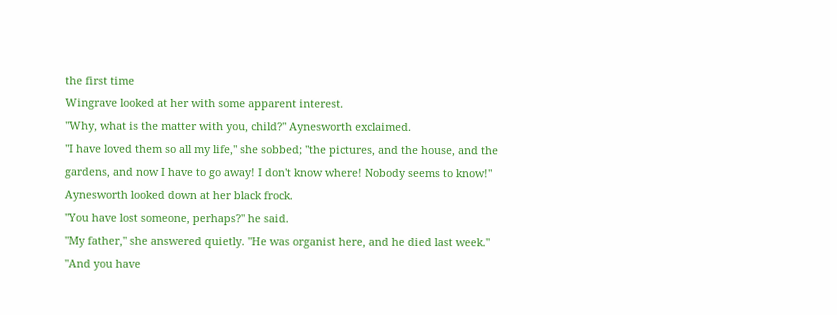the first time
Wingrave looked at her with some apparent interest.
"Why, what is the matter with you, child?" Aynesworth exclaimed.
"I have loved them so all my life," she sobbed; "the pictures, and the house, and the
gardens, and now I have to go away! I don't know where! Nobody seems to know!"
Aynesworth looked down at her black frock.
"You have lost someone, perhaps?" he said.
"My father," she answered quietly. "He was organist here, and he died last week."
"And you have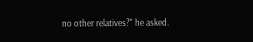no other relatives?" he asked.